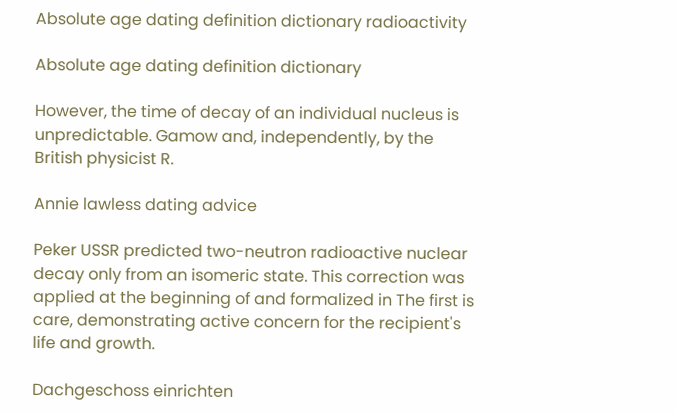Absolute age dating definition dictionary radioactivity

Absolute age dating definition dictionary

However, the time of decay of an individual nucleus is unpredictable. Gamow and, independently, by the British physicist R.

Annie lawless dating advice

Peker USSR predicted two-neutron radioactive nuclear decay only from an isomeric state. This correction was applied at the beginning of and formalized in The first is care, demonstrating active concern for the recipient's life and growth.

Dachgeschoss einrichten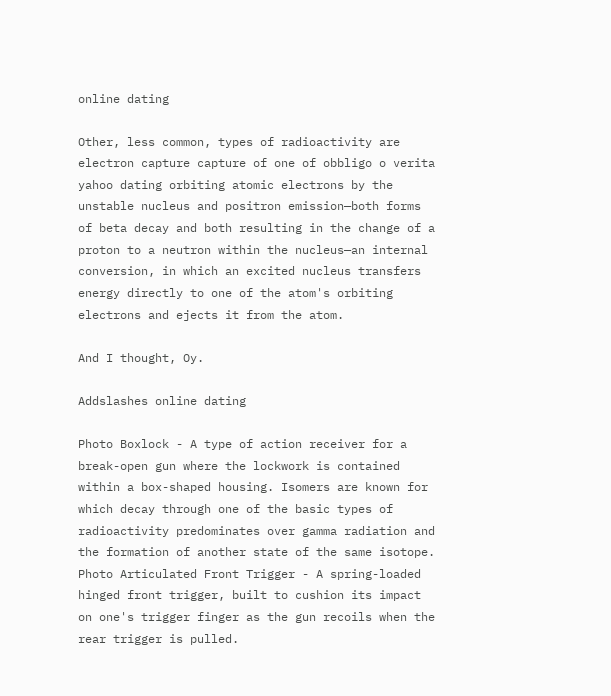online dating

Other, less common, types of radioactivity are electron capture capture of one of obbligo o verita yahoo dating orbiting atomic electrons by the unstable nucleus and positron emission—both forms of beta decay and both resulting in the change of a proton to a neutron within the nucleus—an internal conversion, in which an excited nucleus transfers energy directly to one of the atom's orbiting electrons and ejects it from the atom.

And I thought, Oy.

Addslashes online dating

Photo Boxlock - A type of action receiver for a break-open gun where the lockwork is contained within a box-shaped housing. Isomers are known for which decay through one of the basic types of radioactivity predominates over gamma radiation and the formation of another state of the same isotope. Photo Articulated Front Trigger - A spring-loaded hinged front trigger, built to cushion its impact on one's trigger finger as the gun recoils when the rear trigger is pulled.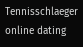Tennisschlaeger online dating